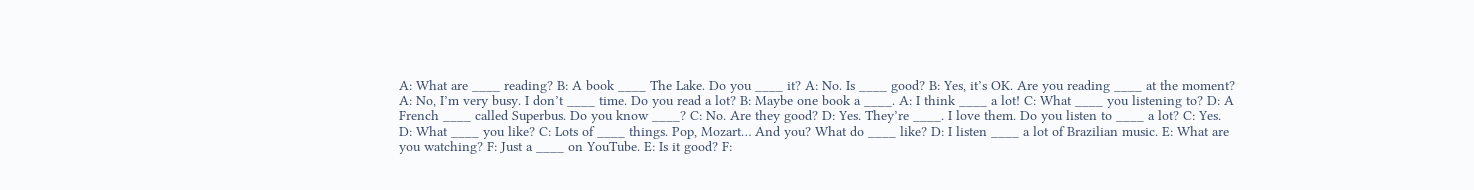A: What are ____ reading? B: A book ____ The Lake. Do you ____ it? A: No. Is ____ good? B: Yes, it’s OK. Are you reading ____ at the moment? A: No, I’m very busy. I don’t ____ time. Do you read a lot? B: Maybe one book a ____. A: I think ____ a lot! C: What ____ you listening to? D: A French ____ called Superbus. Do you know ____? C: No. Are they good? D: Yes. They’re ____. I love them. Do you listen to ____ a lot? C: Yes. D: What ____ you like? C: Lots of ____ things. Pop, Mozart… And you? What do ____ like? D: I listen ____ a lot of Brazilian music. E: What are you watching? F: Just a ____ on YouTube. E: Is it good? F: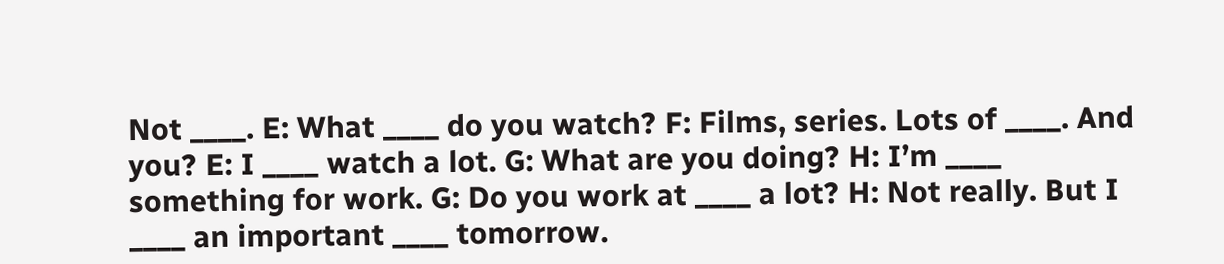Not ____. E: What ____ do you watch? F: Films, series. Lots of ____. And you? E: I ____ watch a lot. G: What are you doing? H: I’m ____ something for work. G: Do you work at ____ a lot? H: Not really. But I ____ an important ____ tomorrow.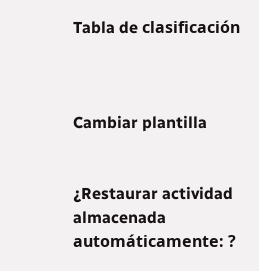Tabla de clasificación



Cambiar plantilla


¿Restaurar actividad almacenada automáticamente: ?